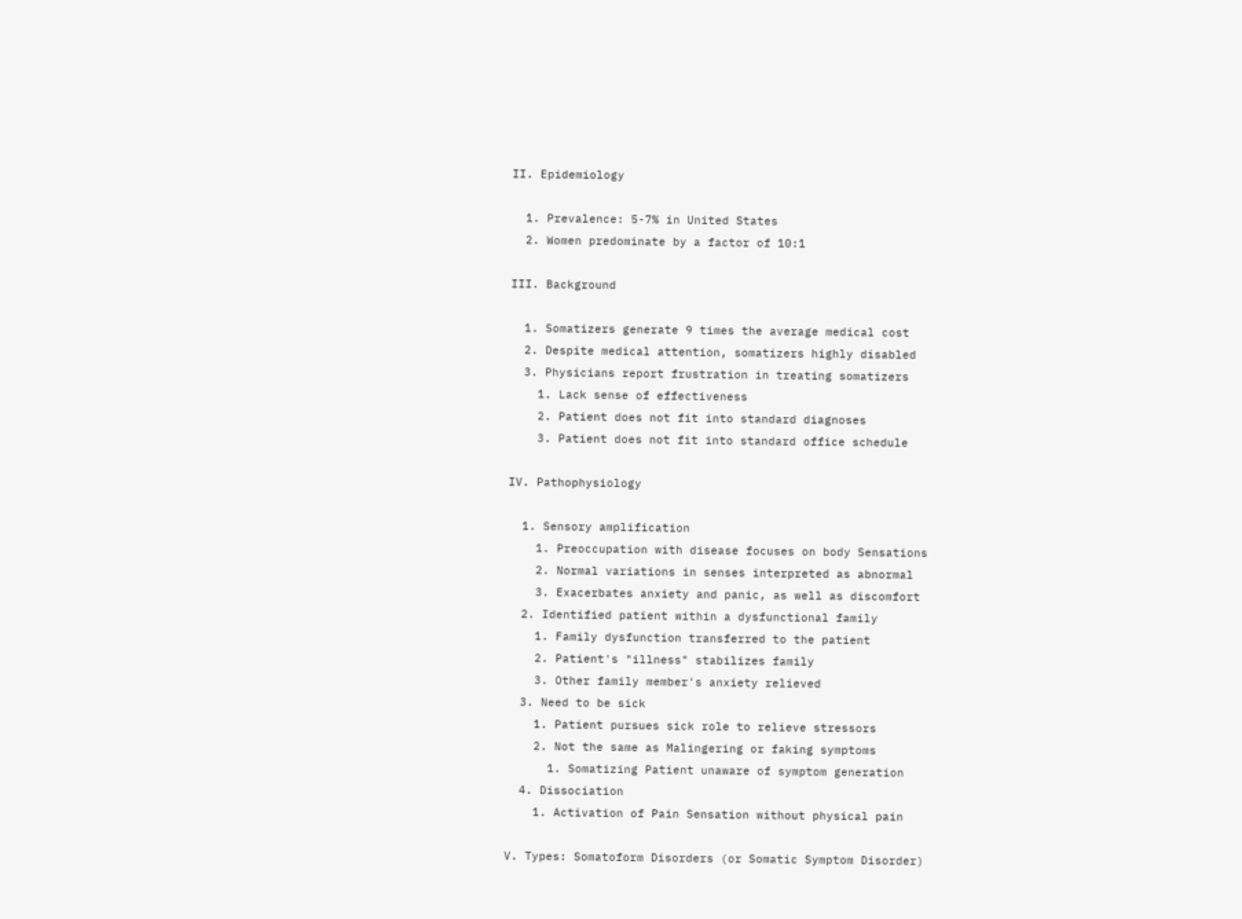II. Epidemiology

  1. Prevalence: 5-7% in United States
  2. Women predominate by a factor of 10:1

III. Background

  1. Somatizers generate 9 times the average medical cost
  2. Despite medical attention, somatizers highly disabled
  3. Physicians report frustration in treating somatizers
    1. Lack sense of effectiveness
    2. Patient does not fit into standard diagnoses
    3. Patient does not fit into standard office schedule

IV. Pathophysiology

  1. Sensory amplification
    1. Preoccupation with disease focuses on body Sensations
    2. Normal variations in senses interpreted as abnormal
    3. Exacerbates anxiety and panic, as well as discomfort
  2. Identified patient within a dysfunctional family
    1. Family dysfunction transferred to the patient
    2. Patient's "illness" stabilizes family
    3. Other family member's anxiety relieved
  3. Need to be sick
    1. Patient pursues sick role to relieve stressors
    2. Not the same as Malingering or faking symptoms
      1. Somatizing Patient unaware of symptom generation
  4. Dissociation
    1. Activation of Pain Sensation without physical pain

V. Types: Somatoform Disorders (or Somatic Symptom Disorder)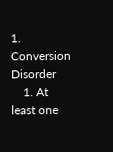1. Conversion Disorder
    1. At least one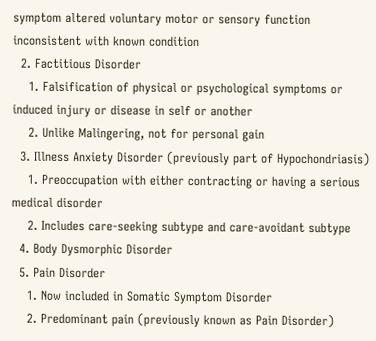symptom altered voluntary motor or sensory function inconsistent with known condition
  2. Factitious Disorder
    1. Falsification of physical or psychological symptoms or induced injury or disease in self or another
    2. Unlike Malingering, not for personal gain
  3. Illness Anxiety Disorder (previously part of Hypochondriasis)
    1. Preoccupation with either contracting or having a serious medical disorder
    2. Includes care-seeking subtype and care-avoidant subtype
  4. Body Dysmorphic Disorder
  5. Pain Disorder
    1. Now included in Somatic Symptom Disorder
    2. Predominant pain (previously known as Pain Disorder)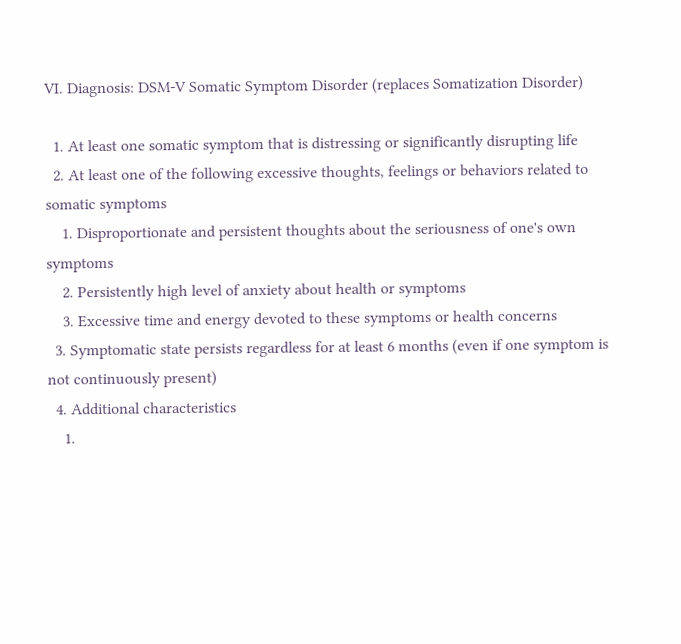VI. Diagnosis: DSM-V Somatic Symptom Disorder (replaces Somatization Disorder)

  1. At least one somatic symptom that is distressing or significantly disrupting life
  2. At least one of the following excessive thoughts, feelings or behaviors related to somatic symptoms
    1. Disproportionate and persistent thoughts about the seriousness of one's own symptoms
    2. Persistently high level of anxiety about health or symptoms
    3. Excessive time and energy devoted to these symptoms or health concerns
  3. Symptomatic state persists regardless for at least 6 months (even if one symptom is not continuously present)
  4. Additional characteristics
    1.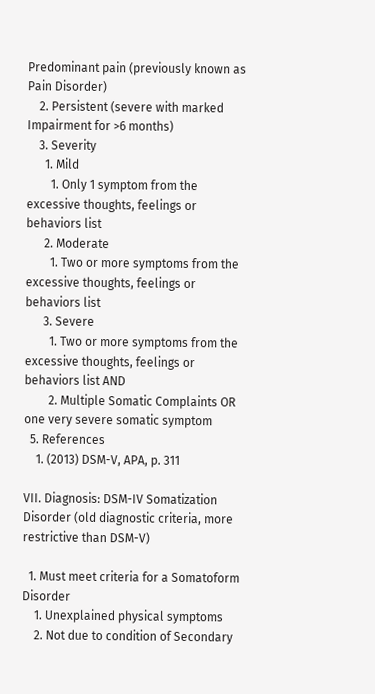Predominant pain (previously known as Pain Disorder)
    2. Persistent (severe with marked Impairment for >6 months)
    3. Severity
      1. Mild
        1. Only 1 symptom from the excessive thoughts, feelings or behaviors list
      2. Moderate
        1. Two or more symptoms from the excessive thoughts, feelings or behaviors list
      3. Severe
        1. Two or more symptoms from the excessive thoughts, feelings or behaviors list AND
        2. Multiple Somatic Complaints OR one very severe somatic symptom
  5. References
    1. (2013) DSM-V, APA, p. 311

VII. Diagnosis: DSM-IV Somatization Disorder (old diagnostic criteria, more restrictive than DSM-V)

  1. Must meet criteria for a Somatoform Disorder
    1. Unexplained physical symptoms
    2. Not due to condition of Secondary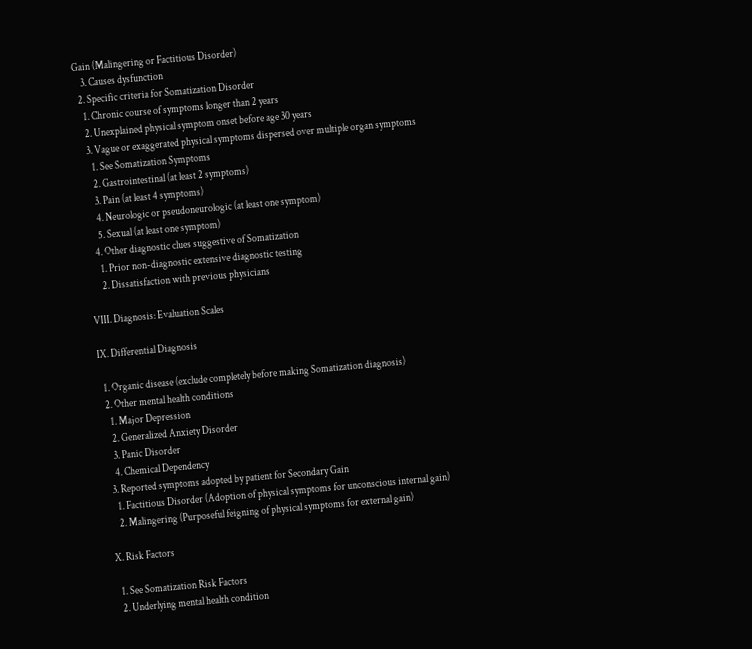Gain (Malingering or Factitious Disorder)
    3. Causes dysfunction
  2. Specific criteria for Somatization Disorder
    1. Chronic course of symptoms longer than 2 years
    2. Unexplained physical symptom onset before age 30 years
    3. Vague or exaggerated physical symptoms dispersed over multiple organ symptoms
      1. See Somatization Symptoms
      2. Gastrointestinal (at least 2 symptoms)
      3. Pain (at least 4 symptoms)
      4. Neurologic or pseudoneurologic (at least one symptom)
      5. Sexual (at least one symptom)
    4. Other diagnostic clues suggestive of Somatization
      1. Prior non-diagnostic extensive diagnostic testing
      2. Dissatisfaction with previous physicians

VIII. Diagnosis: Evaluation Scales

IX. Differential Diagnosis

  1. Organic disease (exclude completely before making Somatization diagnosis)
  2. Other mental health conditions
    1. Major Depression
    2. Generalized Anxiety Disorder
    3. Panic Disorder
    4. Chemical Dependency
  3. Reported symptoms adopted by patient for Secondary Gain
    1. Factitious Disorder (Adoption of physical symptoms for unconscious internal gain)
    2. Malingering (Purposeful feigning of physical symptoms for external gain)

X. Risk Factors

  1. See Somatization Risk Factors
  2. Underlying mental health condition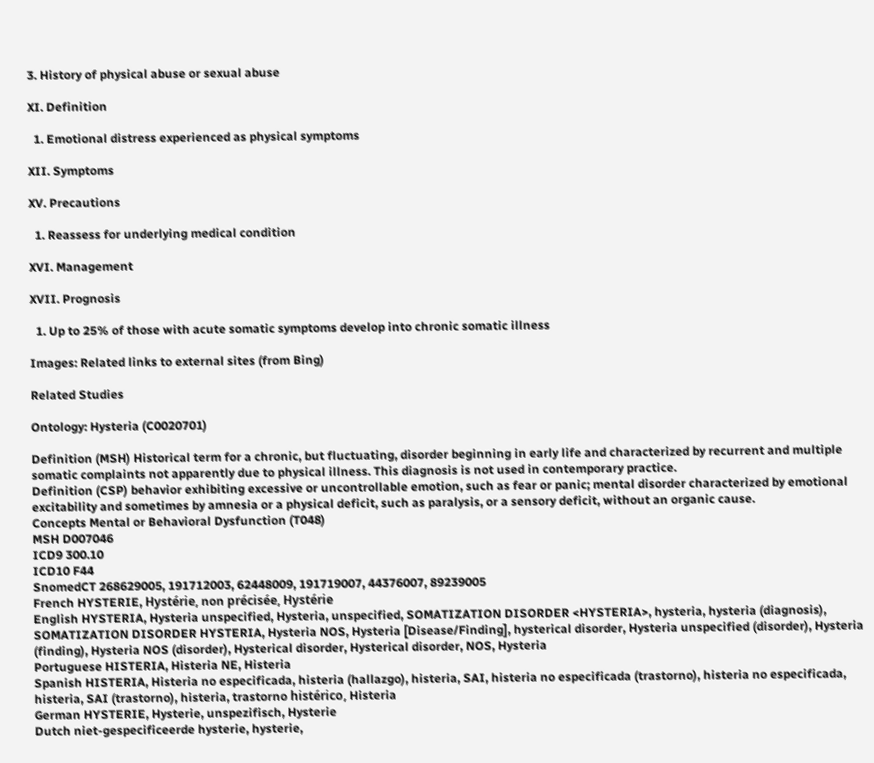3. History of physical abuse or sexual abuse

XI. Definition

  1. Emotional distress experienced as physical symptoms

XII. Symptoms

XV. Precautions

  1. Reassess for underlying medical condition

XVI. Management

XVII. Prognosis

  1. Up to 25% of those with acute somatic symptoms develop into chronic somatic illness

Images: Related links to external sites (from Bing)

Related Studies

Ontology: Hysteria (C0020701)

Definition (MSH) Historical term for a chronic, but fluctuating, disorder beginning in early life and characterized by recurrent and multiple somatic complaints not apparently due to physical illness. This diagnosis is not used in contemporary practice.
Definition (CSP) behavior exhibiting excessive or uncontrollable emotion, such as fear or panic; mental disorder characterized by emotional excitability and sometimes by amnesia or a physical deficit, such as paralysis, or a sensory deficit, without an organic cause.
Concepts Mental or Behavioral Dysfunction (T048)
MSH D007046
ICD9 300.10
ICD10 F44
SnomedCT 268629005, 191712003, 62448009, 191719007, 44376007, 89239005
French HYSTERIE, Hystérie, non précisée, Hystérie
English HYSTERIA, Hysteria unspecified, Hysteria, unspecified, SOMATIZATION DISORDER <HYSTERIA>, hysteria, hysteria (diagnosis), SOMATIZATION DISORDER HYSTERIA, Hysteria NOS, Hysteria [Disease/Finding], hysterical disorder, Hysteria unspecified (disorder), Hysteria (finding), Hysteria NOS (disorder), Hysterical disorder, Hysterical disorder, NOS, Hysteria
Portuguese HISTERIA, Histeria NE, Histeria
Spanish HISTERIA, Histeria no especificada, histeria (hallazgo), histeria, SAI, histeria no especificada (trastorno), histeria no especificada, histeria, SAI (trastorno), histeria, trastorno histérico, Histeria
German HYSTERIE, Hysterie, unspezifisch, Hysterie
Dutch niet-gespecificeerde hysterie, hysterie,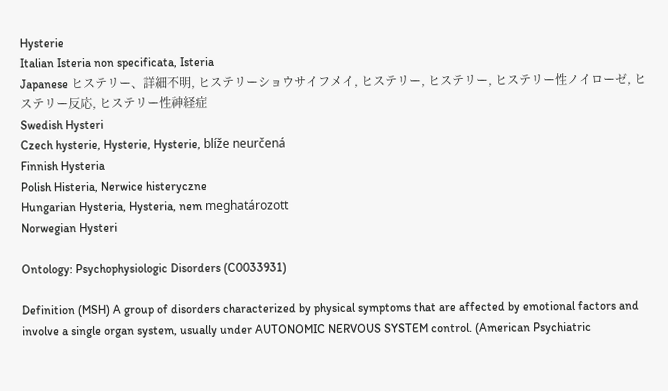Hysterie
Italian Isteria non specificata, Isteria
Japanese ヒステリー、詳細不明, ヒステリーショウサイフメイ, ヒステリー, ヒステリー, ヒステリー性ノイローゼ, ヒステリー反応, ヒステリー性神経症
Swedish Hysteri
Czech hysterie, Hysterie, Hysterie, blíže neurčená
Finnish Hysteria
Polish Histeria, Nerwice histeryczne
Hungarian Hysteria, Hysteria, nem meghatározott
Norwegian Hysteri

Ontology: Psychophysiologic Disorders (C0033931)

Definition (MSH) A group of disorders characterized by physical symptoms that are affected by emotional factors and involve a single organ system, usually under AUTONOMIC NERVOUS SYSTEM control. (American Psychiatric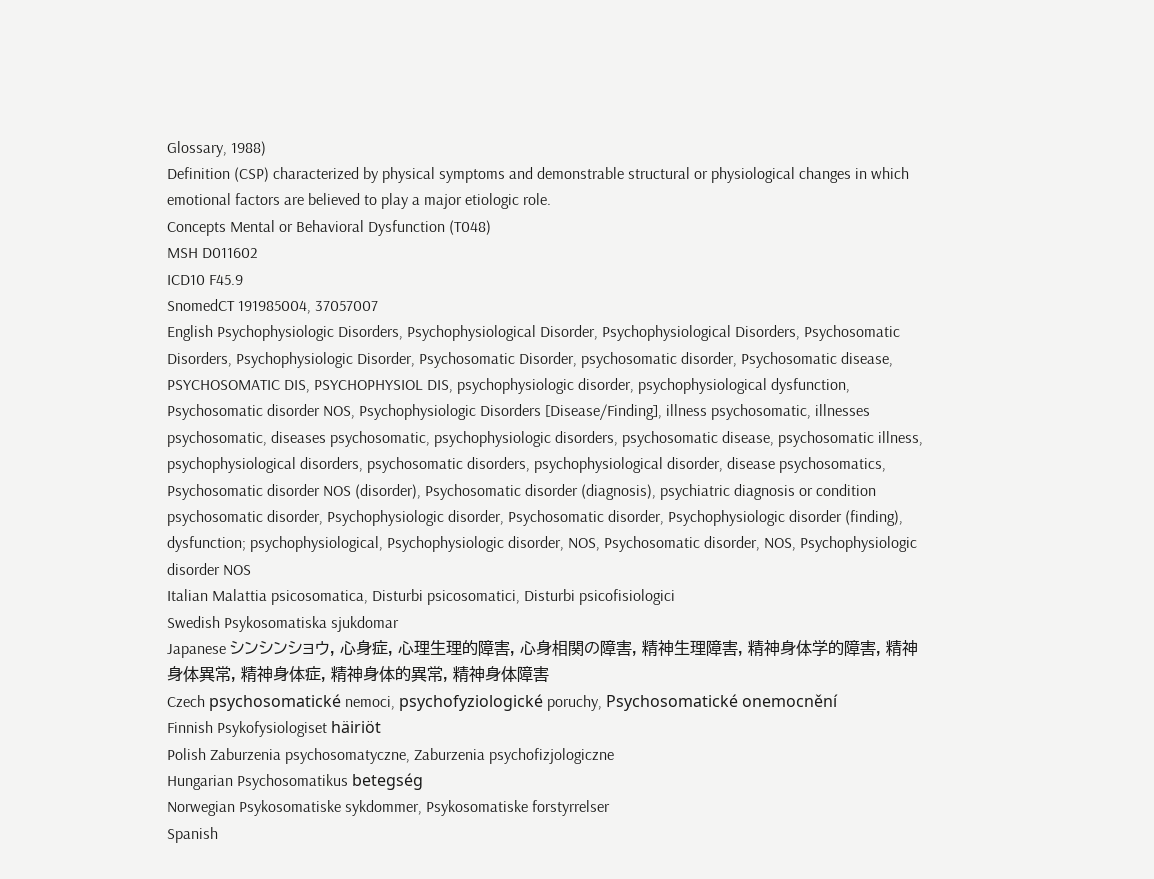Glossary, 1988)
Definition (CSP) characterized by physical symptoms and demonstrable structural or physiological changes in which emotional factors are believed to play a major etiologic role.
Concepts Mental or Behavioral Dysfunction (T048)
MSH D011602
ICD10 F45.9
SnomedCT 191985004, 37057007
English Psychophysiologic Disorders, Psychophysiological Disorder, Psychophysiological Disorders, Psychosomatic Disorders, Psychophysiologic Disorder, Psychosomatic Disorder, psychosomatic disorder, Psychosomatic disease, PSYCHOSOMATIC DIS, PSYCHOPHYSIOL DIS, psychophysiologic disorder, psychophysiological dysfunction, Psychosomatic disorder NOS, Psychophysiologic Disorders [Disease/Finding], illness psychosomatic, illnesses psychosomatic, diseases psychosomatic, psychophysiologic disorders, psychosomatic disease, psychosomatic illness, psychophysiological disorders, psychosomatic disorders, psychophysiological disorder, disease psychosomatics, Psychosomatic disorder NOS (disorder), Psychosomatic disorder (diagnosis), psychiatric diagnosis or condition psychosomatic disorder, Psychophysiologic disorder, Psychosomatic disorder, Psychophysiologic disorder (finding), dysfunction; psychophysiological, Psychophysiologic disorder, NOS, Psychosomatic disorder, NOS, Psychophysiologic disorder NOS
Italian Malattia psicosomatica, Disturbi psicosomatici, Disturbi psicofisiologici
Swedish Psykosomatiska sjukdomar
Japanese シンシンショウ, 心身症, 心理生理的障害, 心身相関の障害, 精神生理障害, 精神身体学的障害, 精神身体異常, 精神身体症, 精神身体的異常, 精神身体障害
Czech psychosomatické nemoci, psychofyziologické poruchy, Psychosomatické onemocnění
Finnish Psykofysiologiset häiriöt
Polish Zaburzenia psychosomatyczne, Zaburzenia psychofizjologiczne
Hungarian Psychosomatikus betegség
Norwegian Psykosomatiske sykdommer, Psykosomatiske forstyrrelser
Spanish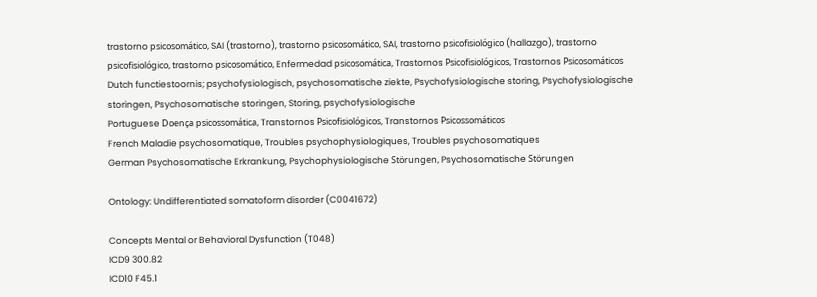trastorno psicosomático, SAI (trastorno), trastorno psicosomático, SAI, trastorno psicofisiológico (hallazgo), trastorno psicofisiológico, trastorno psicosomático, Enfermedad psicosomática, Trastornos Psicofisiológicos, Trastornos Psicosomáticos
Dutch functiestoornis; psychofysiologisch, psychosomatische ziekte, Psychofysiologische storing, Psychofysiologische storingen, Psychosomatische storingen, Storing, psychofysiologische
Portuguese Doença psicossomática, Transtornos Psicofisiológicos, Transtornos Psicossomáticos
French Maladie psychosomatique, Troubles psychophysiologiques, Troubles psychosomatiques
German Psychosomatische Erkrankung, Psychophysiologische Störungen, Psychosomatische Störungen

Ontology: Undifferentiated somatoform disorder (C0041672)

Concepts Mental or Behavioral Dysfunction (T048)
ICD9 300.82
ICD10 F45.1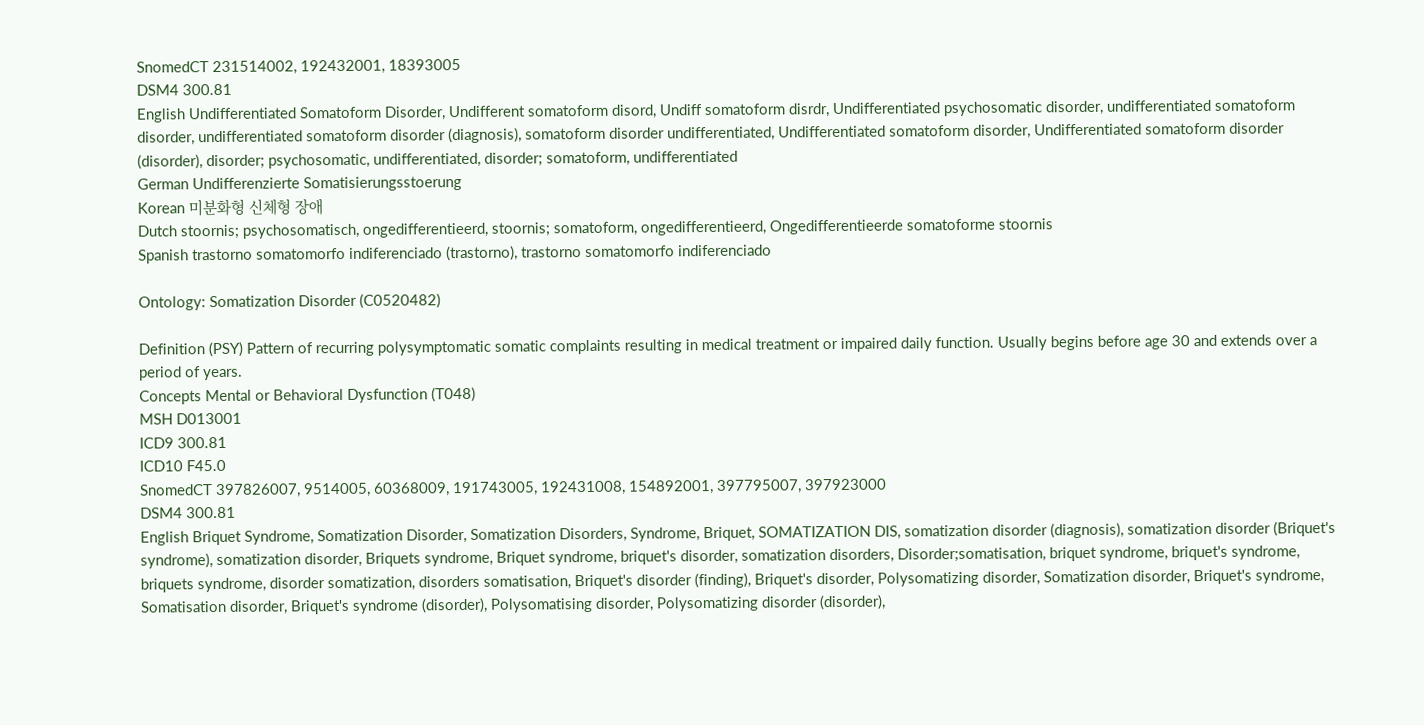SnomedCT 231514002, 192432001, 18393005
DSM4 300.81
English Undifferentiated Somatoform Disorder, Undifferent somatoform disord, Undiff somatoform disrdr, Undifferentiated psychosomatic disorder, undifferentiated somatoform disorder, undifferentiated somatoform disorder (diagnosis), somatoform disorder undifferentiated, Undifferentiated somatoform disorder, Undifferentiated somatoform disorder (disorder), disorder; psychosomatic, undifferentiated, disorder; somatoform, undifferentiated
German Undifferenzierte Somatisierungsstoerung
Korean 미분화형 신체형 장애
Dutch stoornis; psychosomatisch, ongedifferentieerd, stoornis; somatoform, ongedifferentieerd, Ongedifferentieerde somatoforme stoornis
Spanish trastorno somatomorfo indiferenciado (trastorno), trastorno somatomorfo indiferenciado

Ontology: Somatization Disorder (C0520482)

Definition (PSY) Pattern of recurring polysymptomatic somatic complaints resulting in medical treatment or impaired daily function. Usually begins before age 30 and extends over a period of years.
Concepts Mental or Behavioral Dysfunction (T048)
MSH D013001
ICD9 300.81
ICD10 F45.0
SnomedCT 397826007, 9514005, 60368009, 191743005, 192431008, 154892001, 397795007, 397923000
DSM4 300.81
English Briquet Syndrome, Somatization Disorder, Somatization Disorders, Syndrome, Briquet, SOMATIZATION DIS, somatization disorder (diagnosis), somatization disorder (Briquet's syndrome), somatization disorder, Briquets syndrome, Briquet syndrome, briquet's disorder, somatization disorders, Disorder;somatisation, briquet syndrome, briquet's syndrome, briquets syndrome, disorder somatization, disorders somatisation, Briquet's disorder (finding), Briquet's disorder, Polysomatizing disorder, Somatization disorder, Briquet's syndrome, Somatisation disorder, Briquet's syndrome (disorder), Polysomatising disorder, Polysomatizing disorder (disorder),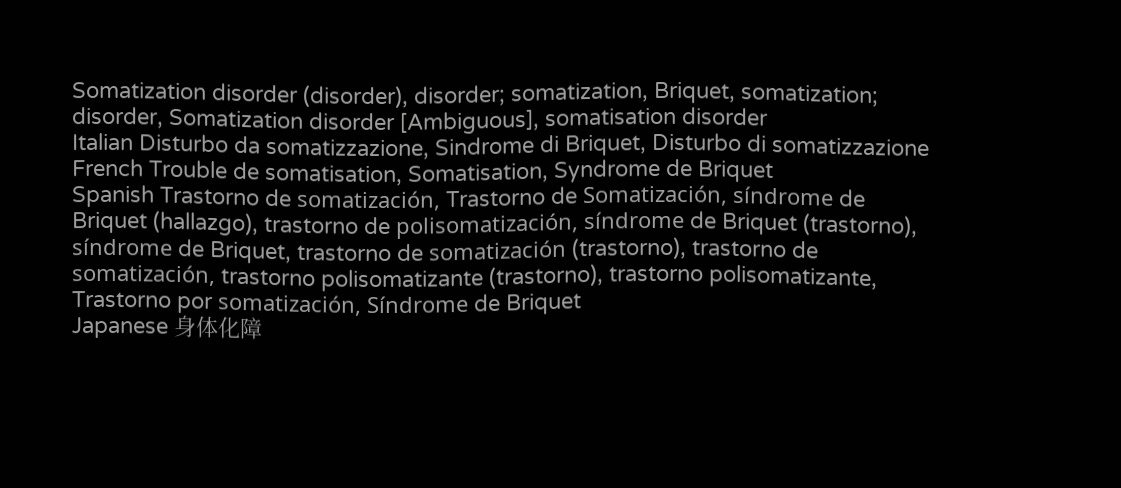Somatization disorder (disorder), disorder; somatization, Briquet, somatization; disorder, Somatization disorder [Ambiguous], somatisation disorder
Italian Disturbo da somatizzazione, Sindrome di Briquet, Disturbo di somatizzazione
French Trouble de somatisation, Somatisation, Syndrome de Briquet
Spanish Trastorno de somatización, Trastorno de Somatización, síndrome de Briquet (hallazgo), trastorno de polisomatización, síndrome de Briquet (trastorno), síndrome de Briquet, trastorno de somatización (trastorno), trastorno de somatización, trastorno polisomatizante (trastorno), trastorno polisomatizante, Trastorno por somatización, Síndrome de Briquet
Japanese 身体化障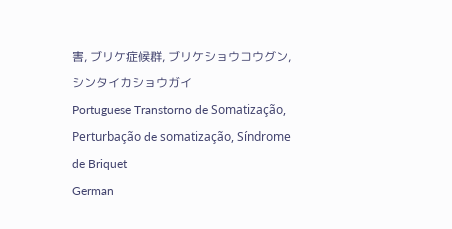害, ブリケ症候群, ブリケショウコウグン, シンタイカショウガイ
Portuguese Transtorno de Somatização, Perturbação de somatização, Síndrome de Briquet
German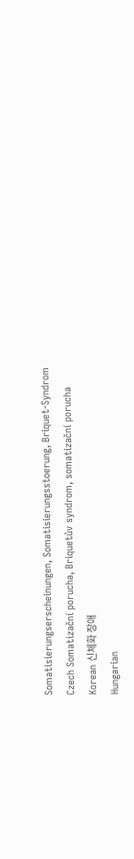Somatisierungserscheinungen, Somatisierungsstoerung, Briquet-Syndrom
Czech Somatizační porucha, Briquetův syndrom, somatizační porucha
Korean 신체화 장애
Hungarian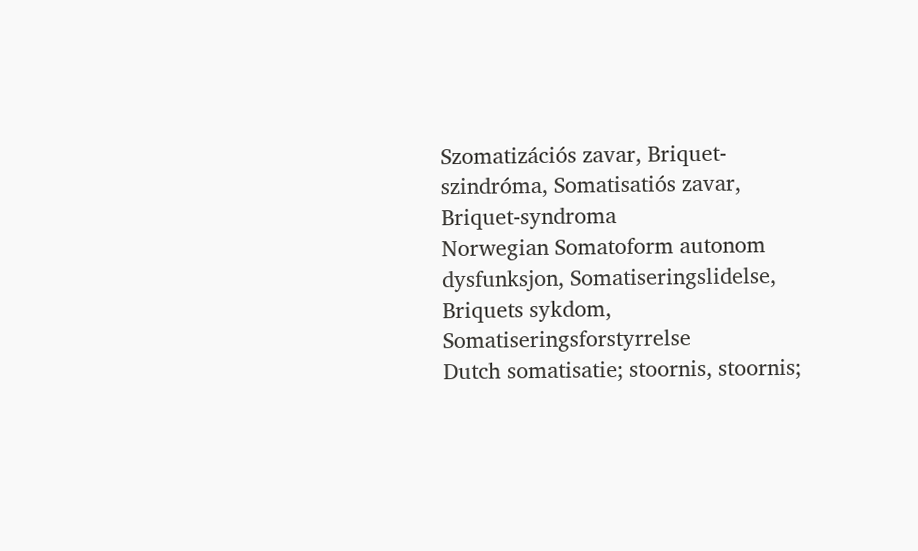Szomatizációs zavar, Briquet-szindróma, Somatisatiós zavar, Briquet-syndroma
Norwegian Somatoform autonom dysfunksjon, Somatiseringslidelse, Briquets sykdom, Somatiseringsforstyrrelse
Dutch somatisatie; stoornis, stoornis;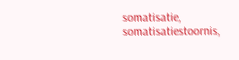somatisatie, somatisatiestoornis,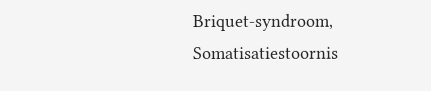Briquet-syndroom, Somatisatiestoornis